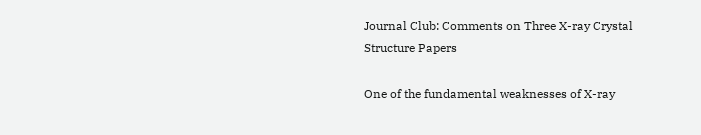Journal Club: Comments on Three X-ray Crystal Structure Papers

One of the fundamental weaknesses of X-ray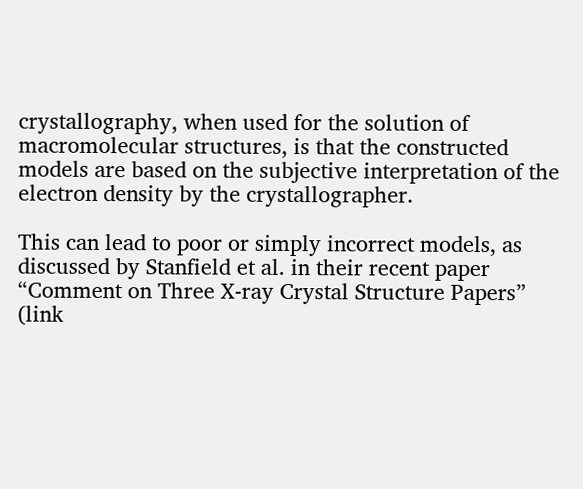crystallography, when used for the solution of macromolecular structures, is that the constructed models are based on the subjective interpretation of the electron density by the crystallographer.

This can lead to poor or simply incorrect models, as discussed by Stanfield et al. in their recent paper “Comment on Three X-ray Crystal Structure Papers” (link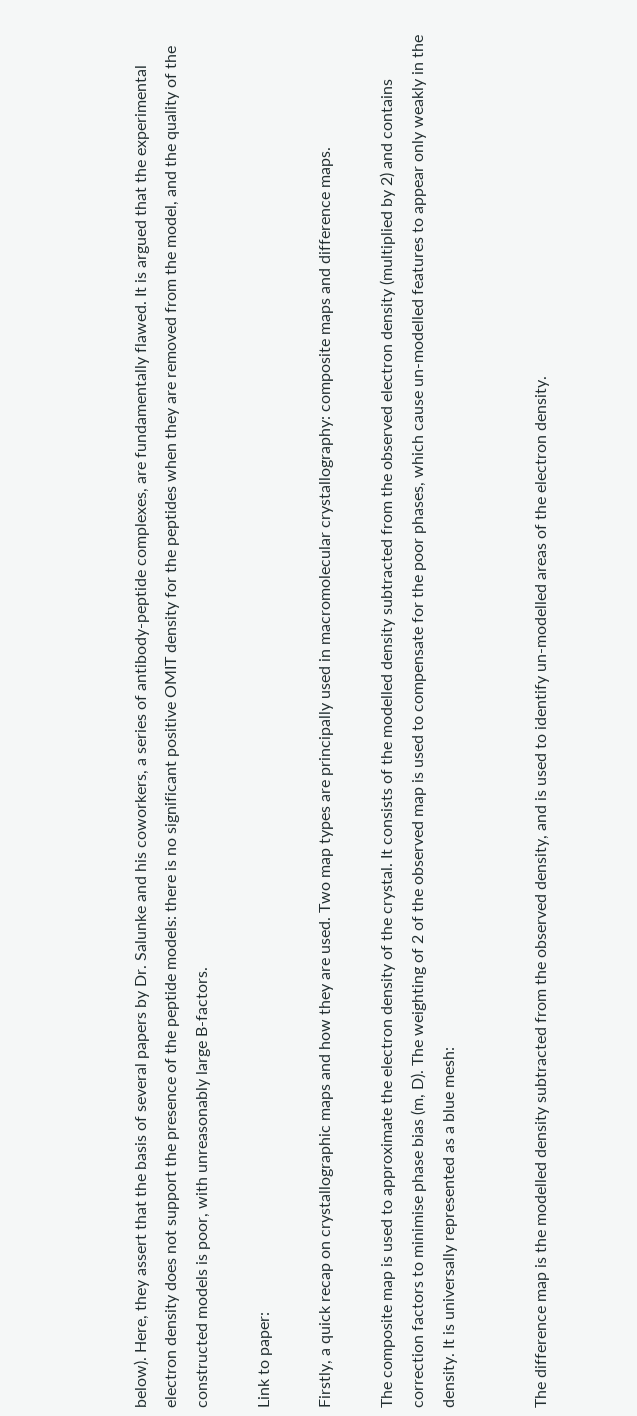below). Here, they assert that the basis of several papers by Dr. Salunke and his coworkers, a series of antibody-peptide complexes, are fundamentally flawed. It is argued that the experimental electron density does not support the presence of the peptide models: there is no significant positive OMIT density for the peptides when they are removed from the model, and the quality of the constructed models is poor, with unreasonably large B-factors.

Link to paper:

Firstly, a quick recap on crystallographic maps and how they are used. Two map types are principally used in macromolecular crystallography: composite maps and difference maps.

The composite map is used to approximate the electron density of the crystal. It consists of the modelled density subtracted from the observed electron density (multiplied by 2) and contains correction factors to minimise phase bias (m, D). The weighting of 2 of the observed map is used to compensate for the poor phases, which cause un-modelled features to appear only weakly in the density. It is universally represented as a blue mesh:


The difference map is the modelled density subtracted from the observed density, and is used to identify un-modelled areas of the electron density.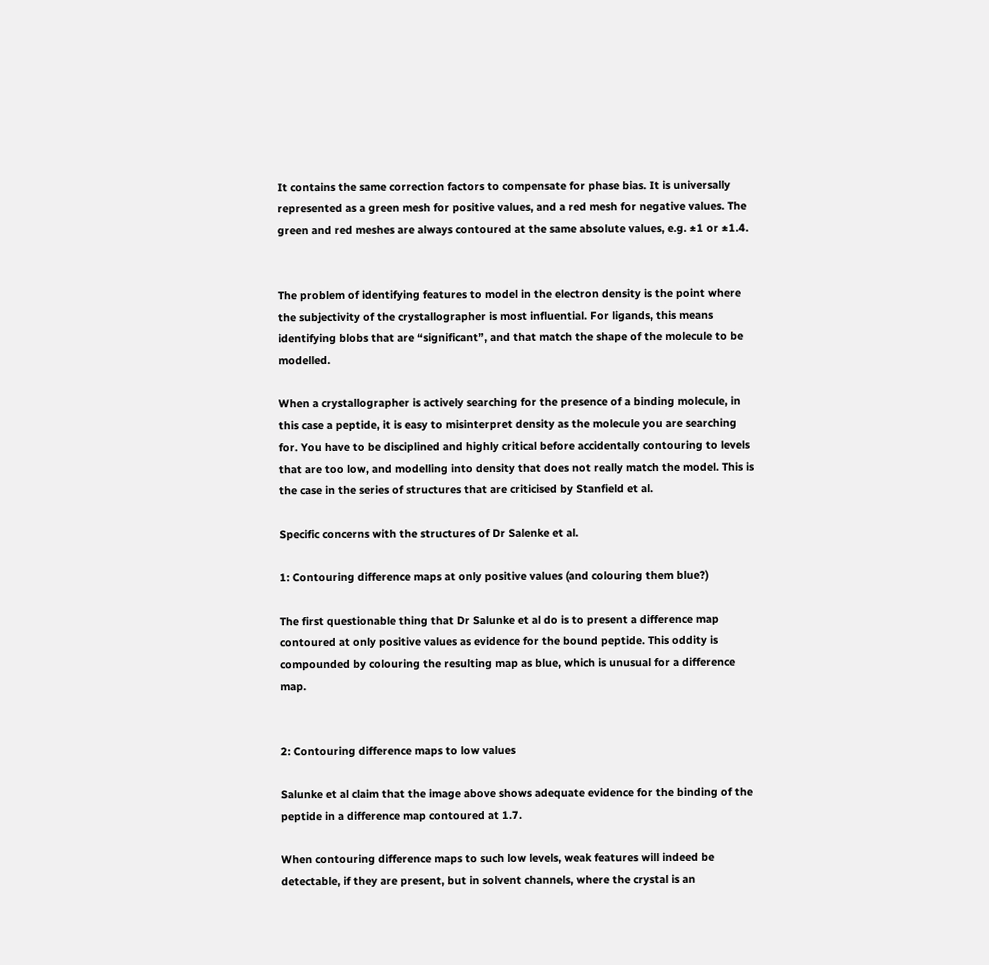It contains the same correction factors to compensate for phase bias. It is universally represented as a green mesh for positive values, and a red mesh for negative values. The green and red meshes are always contoured at the same absolute values, e.g. ±1 or ±1.4.


The problem of identifying features to model in the electron density is the point where the subjectivity of the crystallographer is most influential. For ligands, this means identifying blobs that are “significant”, and that match the shape of the molecule to be modelled.

When a crystallographer is actively searching for the presence of a binding molecule, in this case a peptide, it is easy to misinterpret density as the molecule you are searching for. You have to be disciplined and highly critical before accidentally contouring to levels that are too low, and modelling into density that does not really match the model. This is the case in the series of structures that are criticised by Stanfield et al.

Specific concerns with the structures of Dr Salenke et al.

1: Contouring difference maps at only positive values (and colouring them blue?)

The first questionable thing that Dr Salunke et al do is to present a difference map contoured at only positive values as evidence for the bound peptide. This oddity is compounded by colouring the resulting map as blue, which is unusual for a difference map.


2: Contouring difference maps to low values

Salunke et al claim that the image above shows adequate evidence for the binding of the peptide in a difference map contoured at 1.7.

When contouring difference maps to such low levels, weak features will indeed be detectable, if they are present, but in solvent channels, where the crystal is an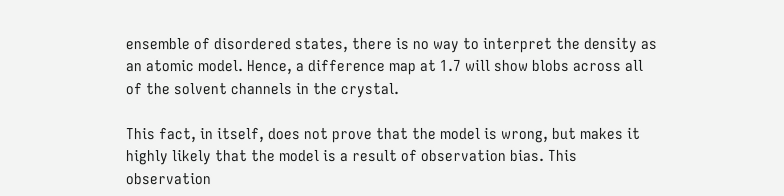ensemble of disordered states, there is no way to interpret the density as an atomic model. Hence, a difference map at 1.7 will show blobs across all of the solvent channels in the crystal.

This fact, in itself, does not prove that the model is wrong, but makes it highly likely that the model is a result of observation bias. This observation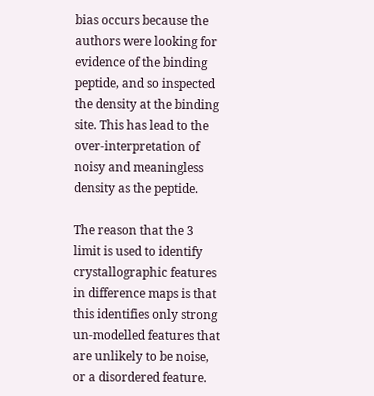bias occurs because the authors were looking for evidence of the binding peptide, and so inspected the density at the binding site. This has lead to the over-interpretation of noisy and meaningless density as the peptide.

The reason that the 3 limit is used to identify crystallographic features in difference maps is that this identifies only strong un-modelled features that are unlikely to be noise, or a disordered feature.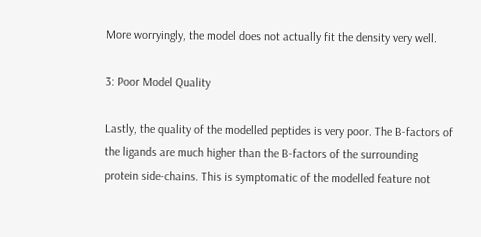More worryingly, the model does not actually fit the density very well.

3: Poor Model Quality

Lastly, the quality of the modelled peptides is very poor. The B-factors of the ligands are much higher than the B-factors of the surrounding protein side-chains. This is symptomatic of the modelled feature not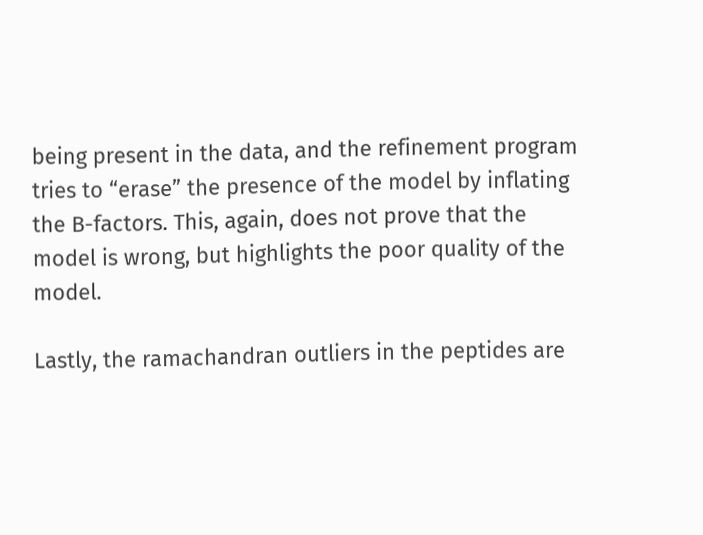being present in the data, and the refinement program tries to “erase” the presence of the model by inflating the B-factors. This, again, does not prove that the model is wrong, but highlights the poor quality of the model.

Lastly, the ramachandran outliers in the peptides are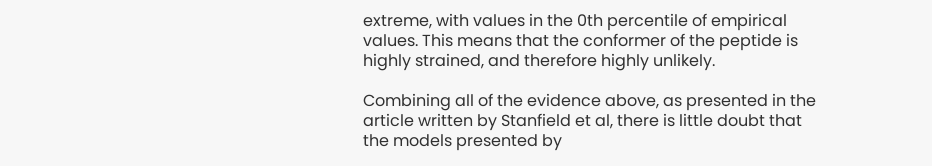extreme, with values in the 0th percentile of empirical values. This means that the conformer of the peptide is highly strained, and therefore highly unlikely.

Combining all of the evidence above, as presented in the article written by Stanfield et al, there is little doubt that the models presented by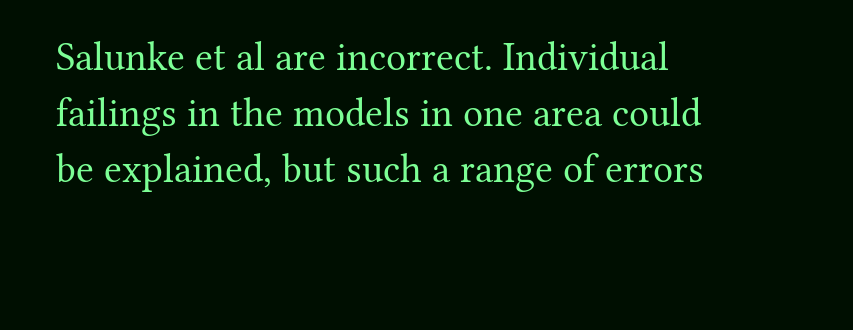Salunke et al are incorrect. Individual failings in the models in one area could be explained, but such a range of errors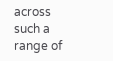across such a range of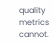quality metrics cannot.